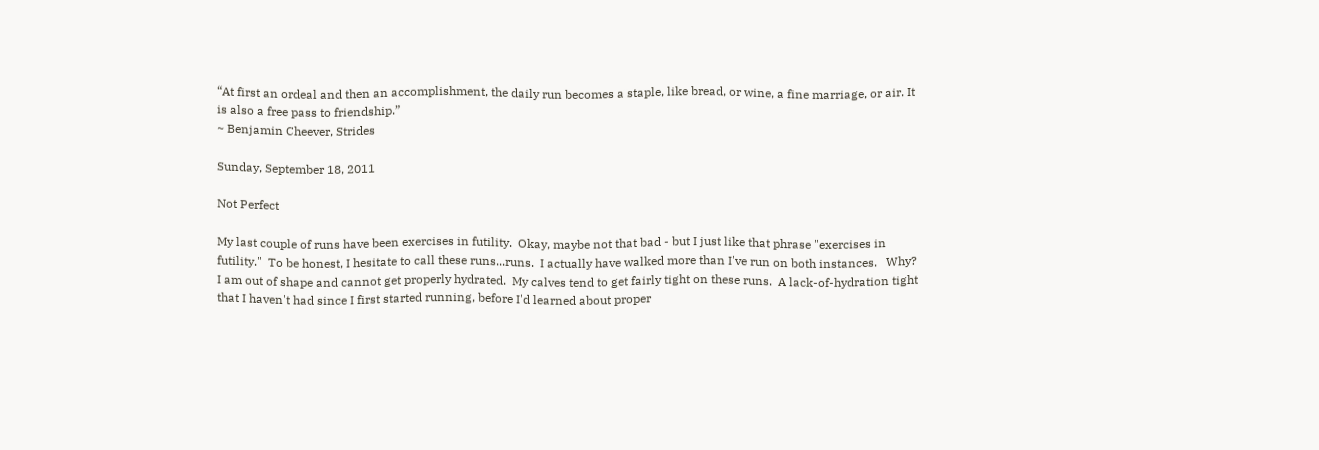“At first an ordeal and then an accomplishment, the daily run becomes a staple, like bread, or wine, a fine marriage, or air. It is also a free pass to friendship.”
~ Benjamin Cheever, Strides

Sunday, September 18, 2011

Not Perfect

My last couple of runs have been exercises in futility.  Okay, maybe not that bad - but I just like that phrase "exercises in futility."  To be honest, I hesitate to call these runs...runs.  I actually have walked more than I've run on both instances.   Why?   I am out of shape and cannot get properly hydrated.  My calves tend to get fairly tight on these runs.  A lack-of-hydration tight that I haven't had since I first started running, before I'd learned about proper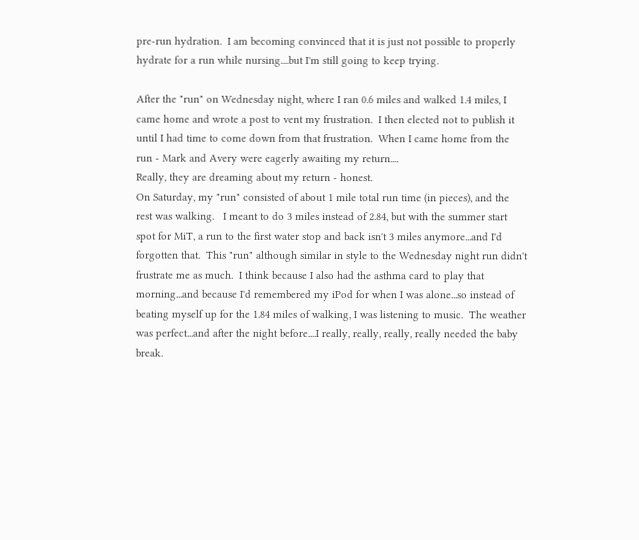pre-run hydration.  I am becoming convinced that it is just not possible to properly hydrate for a run while nursing....but I'm still going to keep trying.

After the "run" on Wednesday night, where I ran 0.6 miles and walked 1.4 miles, I came home and wrote a post to vent my frustration.  I then elected not to publish it until I had time to come down from that frustration.  When I came home from the run - Mark and Avery were eagerly awaiting my return....
Really, they are dreaming about my return - honest.
On Saturday, my "run" consisted of about 1 mile total run time (in pieces), and the rest was walking.   I meant to do 3 miles instead of 2.84, but with the summer start spot for MiT, a run to the first water stop and back isn't 3 miles anymore...and I'd forgotten that.  This "run" although similar in style to the Wednesday night run didn't frustrate me as much.  I think because I also had the asthma card to play that morning...and because I'd remembered my iPod for when I was alone...so instead of beating myself up for the 1.84 miles of walking, I was listening to music.  The weather was perfect...and after the night before....I really, really, really, really needed the baby break.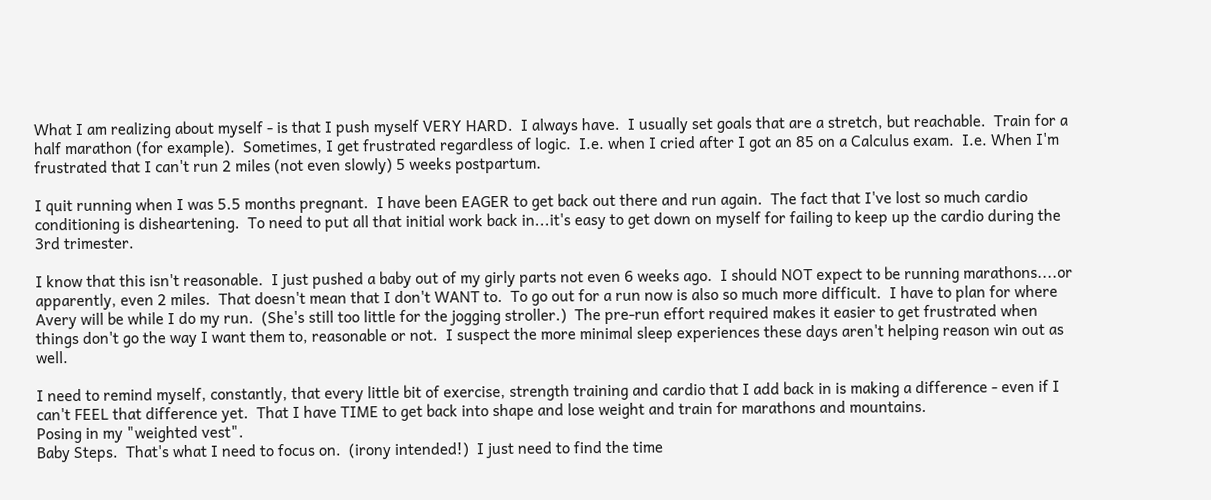What I am realizing about myself - is that I push myself VERY HARD.  I always have.  I usually set goals that are a stretch, but reachable.  Train for a half marathon (for example).  Sometimes, I get frustrated regardless of logic.  I.e. when I cried after I got an 85 on a Calculus exam.  I.e. When I'm frustrated that I can't run 2 miles (not even slowly) 5 weeks postpartum.

I quit running when I was 5.5 months pregnant.  I have been EAGER to get back out there and run again.  The fact that I've lost so much cardio conditioning is disheartening.  To need to put all that initial work back in...it's easy to get down on myself for failing to keep up the cardio during the 3rd trimester.

I know that this isn't reasonable.  I just pushed a baby out of my girly parts not even 6 weeks ago.  I should NOT expect to be running marathons....or apparently, even 2 miles.  That doesn't mean that I don't WANT to.  To go out for a run now is also so much more difficult.  I have to plan for where Avery will be while I do my run.  (She's still too little for the jogging stroller.)  The pre-run effort required makes it easier to get frustrated when things don't go the way I want them to, reasonable or not.  I suspect the more minimal sleep experiences these days aren't helping reason win out as well.

I need to remind myself, constantly, that every little bit of exercise, strength training and cardio that I add back in is making a difference - even if I can't FEEL that difference yet.  That I have TIME to get back into shape and lose weight and train for marathons and mountains.
Posing in my "weighted vest".
Baby Steps.  That's what I need to focus on.  (irony intended!)  I just need to find the time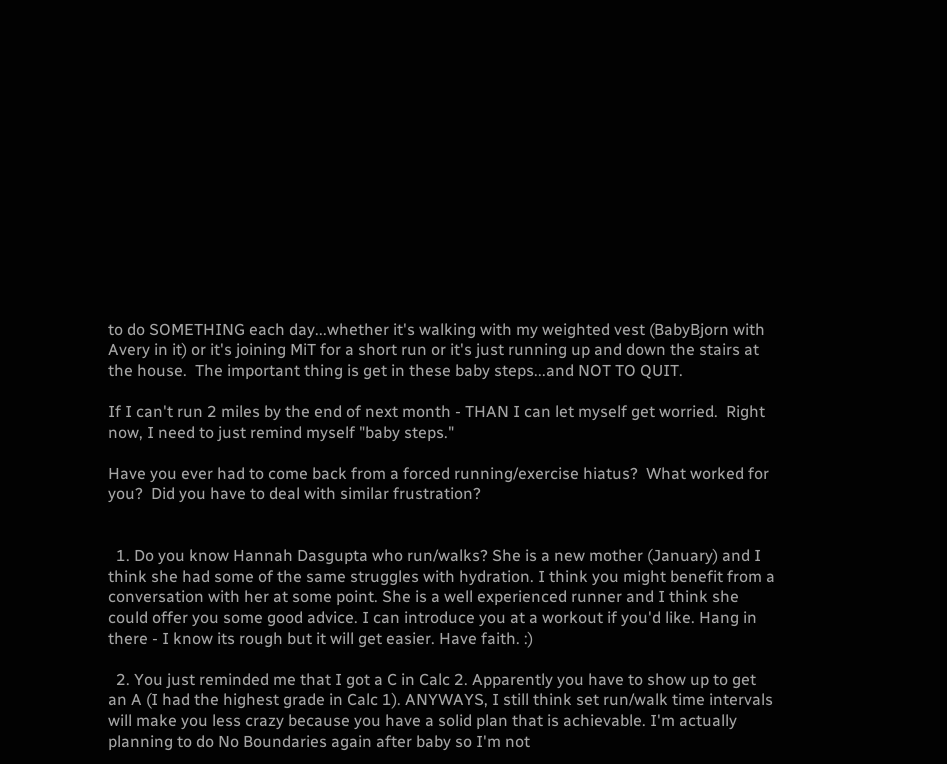to do SOMETHING each day...whether it's walking with my weighted vest (BabyBjorn with Avery in it) or it's joining MiT for a short run or it's just running up and down the stairs at the house.  The important thing is get in these baby steps...and NOT TO QUIT.

If I can't run 2 miles by the end of next month - THAN I can let myself get worried.  Right now, I need to just remind myself "baby steps."

Have you ever had to come back from a forced running/exercise hiatus?  What worked for you?  Did you have to deal with similar frustration?


  1. Do you know Hannah Dasgupta who run/walks? She is a new mother (January) and I think she had some of the same struggles with hydration. I think you might benefit from a conversation with her at some point. She is a well experienced runner and I think she could offer you some good advice. I can introduce you at a workout if you'd like. Hang in there - I know its rough but it will get easier. Have faith. :)

  2. You just reminded me that I got a C in Calc 2. Apparently you have to show up to get an A (I had the highest grade in Calc 1). ANYWAYS, I still think set run/walk time intervals will make you less crazy because you have a solid plan that is achievable. I'm actually planning to do No Boundaries again after baby so I'm not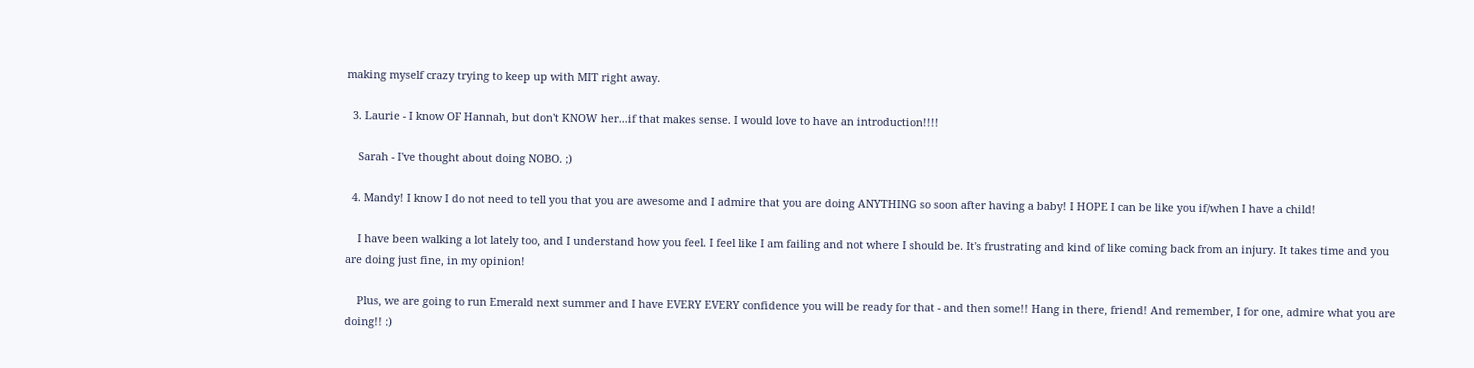making myself crazy trying to keep up with MIT right away.

  3. Laurie - I know OF Hannah, but don't KNOW her...if that makes sense. I would love to have an introduction!!!!

    Sarah - I've thought about doing NOBO. ;)

  4. Mandy! I know I do not need to tell you that you are awesome and I admire that you are doing ANYTHING so soon after having a baby! I HOPE I can be like you if/when I have a child!

    I have been walking a lot lately too, and I understand how you feel. I feel like I am failing and not where I should be. It's frustrating and kind of like coming back from an injury. It takes time and you are doing just fine, in my opinion!

    Plus, we are going to run Emerald next summer and I have EVERY EVERY confidence you will be ready for that - and then some!! Hang in there, friend! And remember, I for one, admire what you are doing!! :)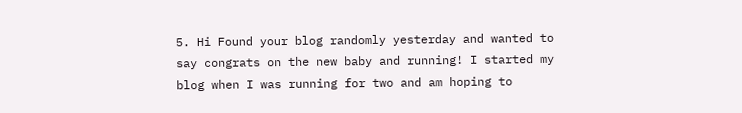5. Hi Found your blog randomly yesterday and wanted to say congrats on the new baby and running! I started my blog when I was running for two and am hoping to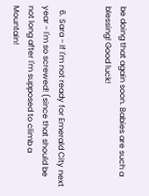be doing that again soon. Babies are such a blessing! Good luck!


  6. Sara - If I'm not ready for Emerald City next year - I'm so screwed! (since that should be not long after I'm supposed to climb a Mountain!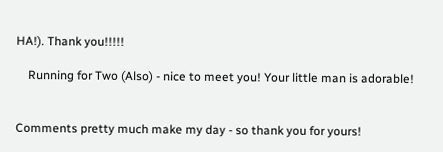HA!). Thank you!!!!!

    Running for Two (Also) - nice to meet you! Your little man is adorable!


Comments pretty much make my day - so thank you for yours!